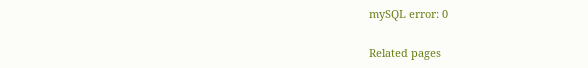mySQL error: 0

Related pages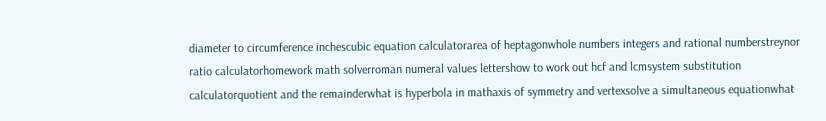diameter to circumference inchescubic equation calculatorarea of heptagonwhole numbers integers and rational numberstreynor ratio calculatorhomework math solverroman numeral values lettershow to work out hcf and lcmsystem substitution calculatorquotient and the remainderwhat is hyperbola in mathaxis of symmetry and vertexsolve a simultaneous equationwhat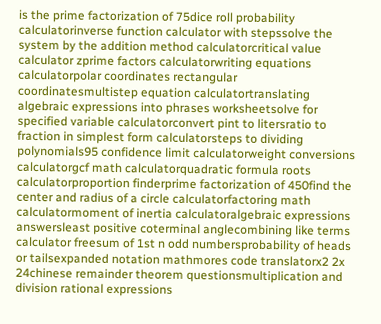is the prime factorization of 75dice roll probability calculatorinverse function calculator with stepssolve the system by the addition method calculatorcritical value calculator zprime factors calculatorwriting equations calculatorpolar coordinates rectangular coordinatesmultistep equation calculatortranslating algebraic expressions into phrases worksheetsolve for specified variable calculatorconvert pint to litersratio to fraction in simplest form calculatorsteps to dividing polynomials95 confidence limit calculatorweight conversions calculatorgcf math calculatorquadratic formula roots calculatorproportion finderprime factorization of 450find the center and radius of a circle calculatorfactoring math calculatormoment of inertia calculatoralgebraic expressions answersleast positive coterminal anglecombining like terms calculator freesum of 1st n odd numbersprobability of heads or tailsexpanded notation mathmores code translatorx2 2x 24chinese remainder theorem questionsmultiplication and division rational expressions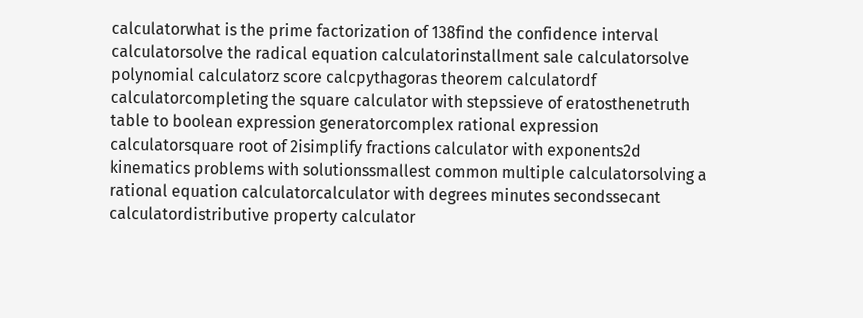calculatorwhat is the prime factorization of 138find the confidence interval calculatorsolve the radical equation calculatorinstallment sale calculatorsolve polynomial calculatorz score calcpythagoras theorem calculatordf calculatorcompleting the square calculator with stepssieve of eratosthenetruth table to boolean expression generatorcomplex rational expression calculatorsquare root of 2isimplify fractions calculator with exponents2d kinematics problems with solutionssmallest common multiple calculatorsolving a rational equation calculatorcalculator with degrees minutes secondssecant calculatordistributive property calculator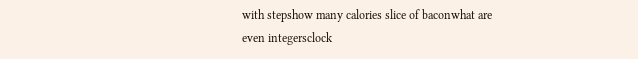with stepshow many calories slice of baconwhat are even integersclock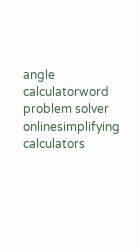angle calculatorword problem solver onlinesimplifying calculators